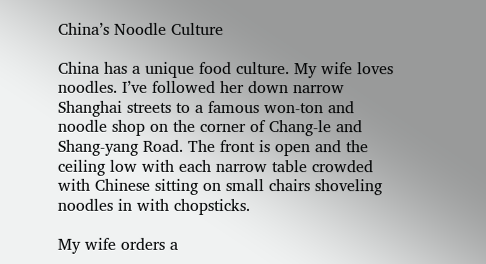China’s Noodle Culture

China has a unique food culture. My wife loves noodles. I’ve followed her down narrow Shanghai streets to a famous won-ton and noodle shop on the corner of Chang-le and Shang-yang Road. The front is open and the ceiling low with each narrow table crowded with Chinese sitting on small chairs shoveling noodles in with chopsticks.

My wife orders a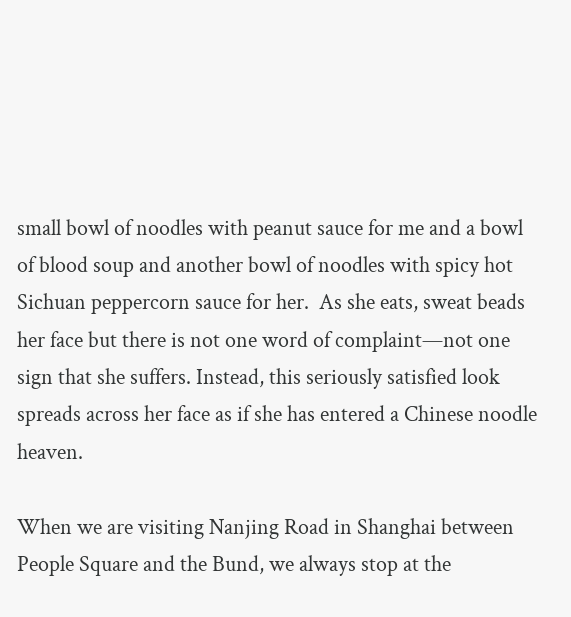small bowl of noodles with peanut sauce for me and a bowl of blood soup and another bowl of noodles with spicy hot Sichuan peppercorn sauce for her.  As she eats, sweat beads her face but there is not one word of complaint—not one sign that she suffers. Instead, this seriously satisfied look spreads across her face as if she has entered a Chinese noodle heaven.

When we are visiting Nanjing Road in Shanghai between People Square and the Bund, we always stop at the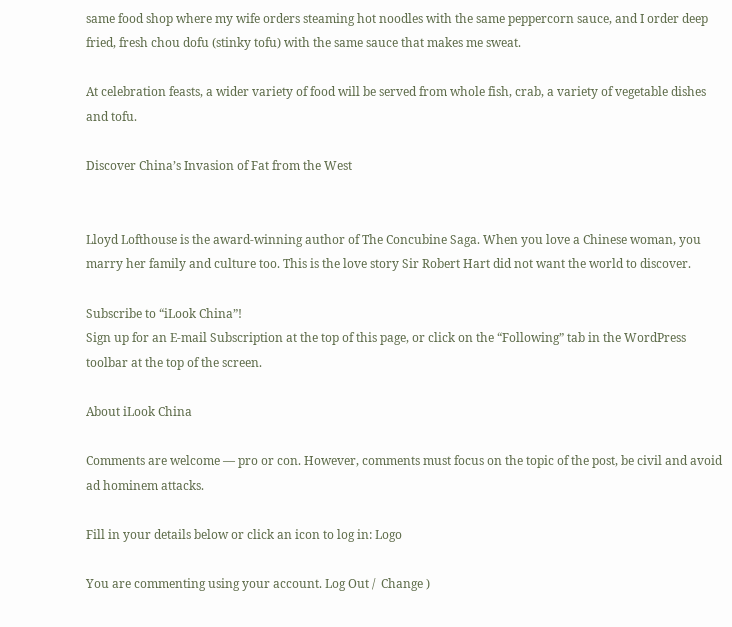same food shop where my wife orders steaming hot noodles with the same peppercorn sauce, and I order deep fried, fresh chou dofu (stinky tofu) with the same sauce that makes me sweat.

At celebration feasts, a wider variety of food will be served from whole fish, crab, a variety of vegetable dishes and tofu.

Discover China’s Invasion of Fat from the West


Lloyd Lofthouse is the award-winning author of The Concubine Saga. When you love a Chinese woman, you marry her family and culture too. This is the love story Sir Robert Hart did not want the world to discover.

Subscribe to “iLook China”!
Sign up for an E-mail Subscription at the top of this page, or click on the “Following” tab in the WordPress toolbar at the top of the screen.

About iLook China

Comments are welcome — pro or con. However, comments must focus on the topic of the post, be civil and avoid ad hominem attacks.

Fill in your details below or click an icon to log in: Logo

You are commenting using your account. Log Out /  Change )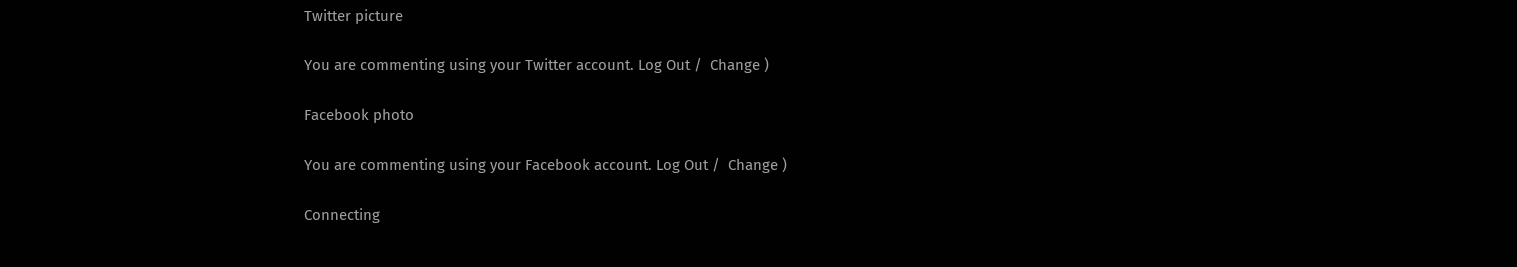Twitter picture

You are commenting using your Twitter account. Log Out /  Change )

Facebook photo

You are commenting using your Facebook account. Log Out /  Change )

Connecting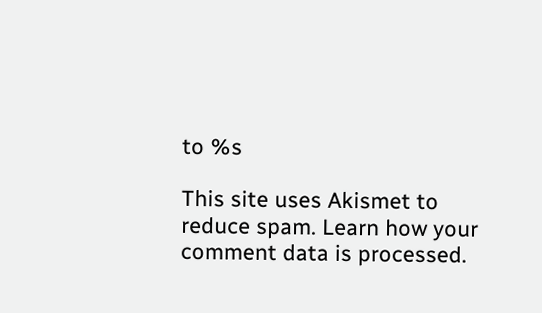to %s

This site uses Akismet to reduce spam. Learn how your comment data is processed.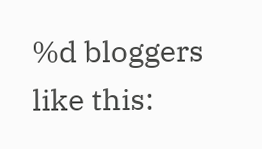%d bloggers like this: